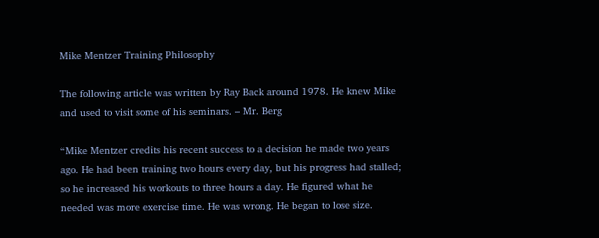Mike Mentzer Training Philosophy

The following article was written by Ray Back around 1978. He knew Mike and used to visit some of his seminars. – Mr. Berg

“Mike Mentzer credits his recent success to a decision he made two years ago. He had been training two hours every day, but his progress had stalled; so he increased his workouts to three hours a day. He figured what he needed was more exercise time. He was wrong. He began to lose size.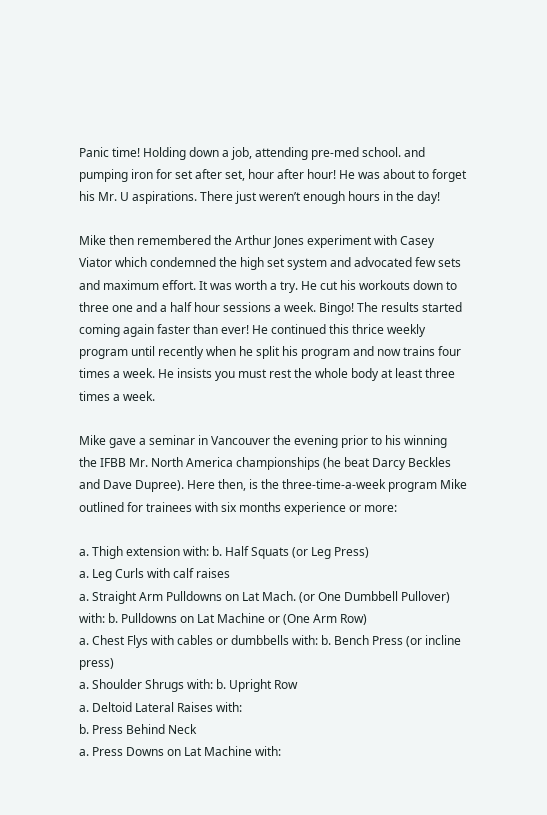Panic time! Holding down a job, attending pre-med school. and pumping iron for set after set, hour after hour! He was about to forget his Mr. U aspirations. There just weren’t enough hours in the day!

Mike then remembered the Arthur Jones experiment with Casey Viator which condemned the high set system and advocated few sets and maximum effort. It was worth a try. He cut his workouts down to three one and a half hour sessions a week. Bingo! The results started coming again faster than ever! He continued this thrice weekly program until recently when he split his program and now trains four times a week. He insists you must rest the whole body at least three times a week.

Mike gave a seminar in Vancouver the evening prior to his winning the IFBB Mr. North America championships (he beat Darcy Beckles and Dave Dupree). Here then, is the three-time-a-week program Mike outlined for trainees with six months experience or more:

a. Thigh extension with: b. Half Squats (or Leg Press)
a. Leg Curls with calf raises
a. Straight Arm Pulldowns on Lat Mach. (or One Dumbbell Pullover) with: b. Pulldowns on Lat Machine or (One Arm Row)
a. Chest Flys with cables or dumbbells with: b. Bench Press (or incline press)
a. Shoulder Shrugs with: b. Upright Row
a. Deltoid Lateral Raises with:
b. Press Behind Neck
a. Press Downs on Lat Machine with: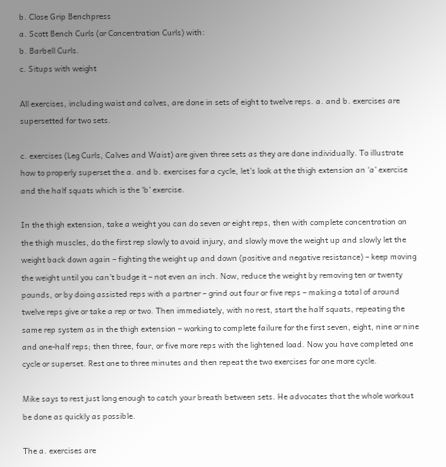b. Close Grip Benchpress
a. Scott Bench Curls (or Concentration Curls) with:
b. Barbell Curls.
c. Situps with weight

All exercises, including waist and calves, are done in sets of eight to twelve reps. a. and b. exercises are supersetted for two sets.

c. exercises (Leg Curls, Calves and Waist) are given three sets as they are done individually. To illustrate how to properly superset the a. and b. exercises for a cycle, let’s look at the thigh extension an ‘a’ exercise and the half squats which is the ‘b’ exercise.

In the thigh extension, take a weight you can do seven or eight reps, then with complete concentration on the thigh muscles, do the first rep slowly to avoid injury, and slowly move the weight up and slowly let the weight back down again – fighting the weight up and down (positive and negative resistance) – keep moving the weight until you can’t budge it – not even an inch. Now, reduce the weight by removing ten or twenty pounds, or by doing assisted reps with a partner – grind out four or five reps – making a total of around twelve reps give or take a rep or two. Then immediately, with no rest, start the half squats, repeating the same rep system as in the thigh extension – working to complete failure for the first seven, eight, nine or nine and one-half reps; then three, four, or five more reps with the lightened load. Now you have completed one cycle or superset. Rest one to three minutes and then repeat the two exercises for one more cycle.

Mike says to rest just long enough to catch your breath between sets. He advocates that the whole workout be done as quickly as possible.

The a. exercises are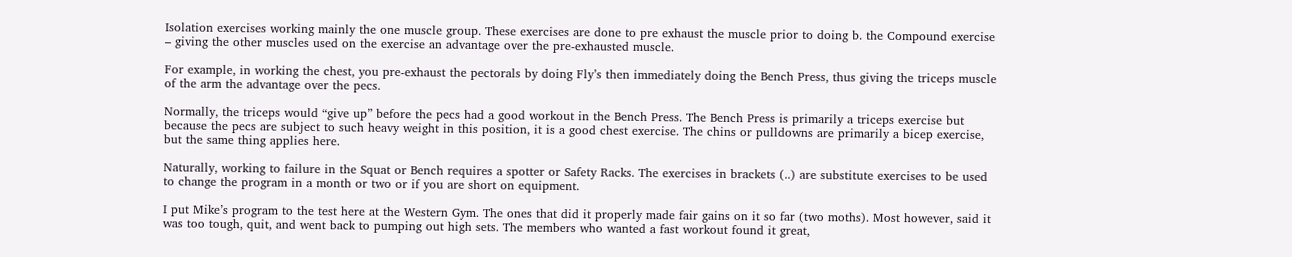Isolation exercises working mainly the one muscle group. These exercises are done to pre exhaust the muscle prior to doing b. the Compound exercise – giving the other muscles used on the exercise an advantage over the pre-exhausted muscle.

For example, in working the chest, you pre-exhaust the pectorals by doing Fly’s then immediately doing the Bench Press, thus giving the triceps muscle of the arm the advantage over the pecs.

Normally, the triceps would “give up” before the pecs had a good workout in the Bench Press. The Bench Press is primarily a triceps exercise but because the pecs are subject to such heavy weight in this position, it is a good chest exercise. The chins or pulldowns are primarily a bicep exercise, but the same thing applies here.

Naturally, working to failure in the Squat or Bench requires a spotter or Safety Racks. The exercises in brackets (..) are substitute exercises to be used to change the program in a month or two or if you are short on equipment.

I put Mike’s program to the test here at the Western Gym. The ones that did it properly made fair gains on it so far (two moths). Most however, said it was too tough, quit, and went back to pumping out high sets. The members who wanted a fast workout found it great,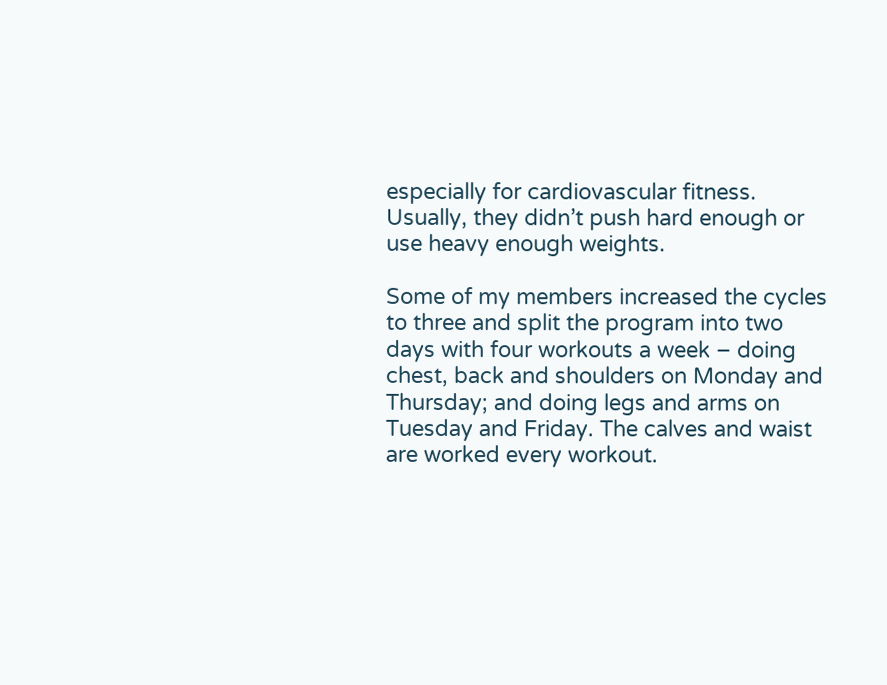especially for cardiovascular fitness. Usually, they didn’t push hard enough or use heavy enough weights.

Some of my members increased the cycles to three and split the program into two days with four workouts a week – doing chest, back and shoulders on Monday and Thursday; and doing legs and arms on Tuesday and Friday. The calves and waist are worked every workout.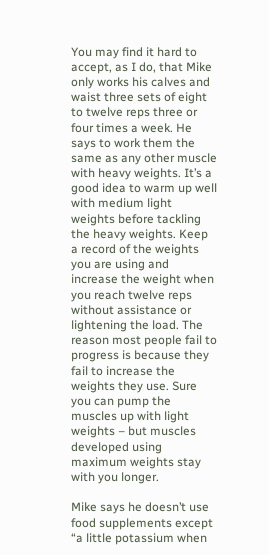You may find it hard to accept, as I do, that Mike only works his calves and waist three sets of eight to twelve reps three or four times a week. He says to work them the same as any other muscle with heavy weights. It’s a good idea to warm up well with medium light weights before tackling the heavy weights. Keep a record of the weights you are using and increase the weight when you reach twelve reps without assistance or lightening the load. The reason most people fail to progress is because they fail to increase the weights they use. Sure you can pump the muscles up with light weights – but muscles developed using maximum weights stay with you longer.

Mike says he doesn’t use food supplements except “a little potassium when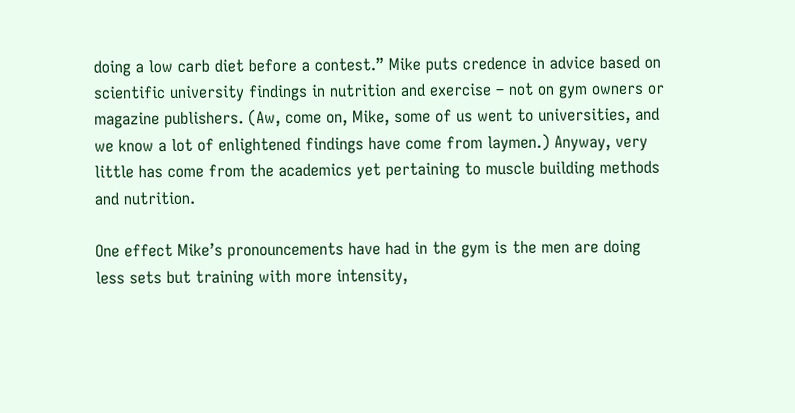doing a low carb diet before a contest.” Mike puts credence in advice based on scientific university findings in nutrition and exercise – not on gym owners or magazine publishers. (Aw, come on, Mike, some of us went to universities, and we know a lot of enlightened findings have come from laymen.) Anyway, very little has come from the academics yet pertaining to muscle building methods and nutrition.

One effect Mike’s pronouncements have had in the gym is the men are doing less sets but training with more intensity,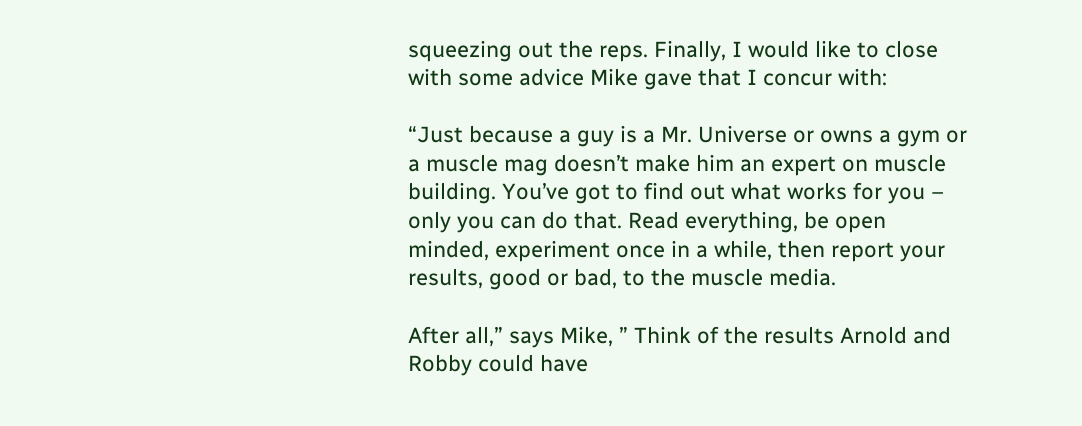squeezing out the reps. Finally, I would like to close with some advice Mike gave that I concur with:

“Just because a guy is a Mr. Universe or owns a gym or a muscle mag doesn’t make him an expert on muscle building. You’ve got to find out what works for you – only you can do that. Read everything, be open minded, experiment once in a while, then report your results, good or bad, to the muscle media.

After all,” says Mike, ” Think of the results Arnold and Robby could have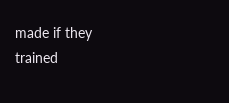made if they trained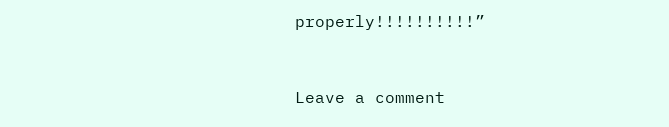properly!!!!!!!!!!”


Leave a comment